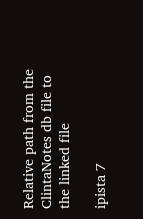Relative path from the ClintaNotes db file to the linked file

ipista 7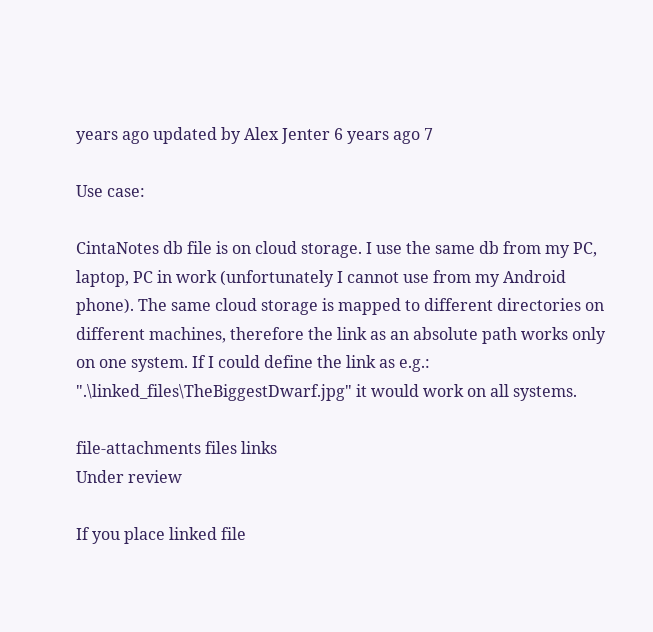years ago updated by Alex Jenter 6 years ago 7

Use case:

CintaNotes db file is on cloud storage. I use the same db from my PC, laptop, PC in work (unfortunately I cannot use from my Android phone). The same cloud storage is mapped to different directories on different machines, therefore the link as an absolute path works only on one system. If I could define the link as e.g.: ".\linked_files\TheBiggestDwarf.jpg" it would work on all systems.

file-attachments files links
Under review

If you place linked file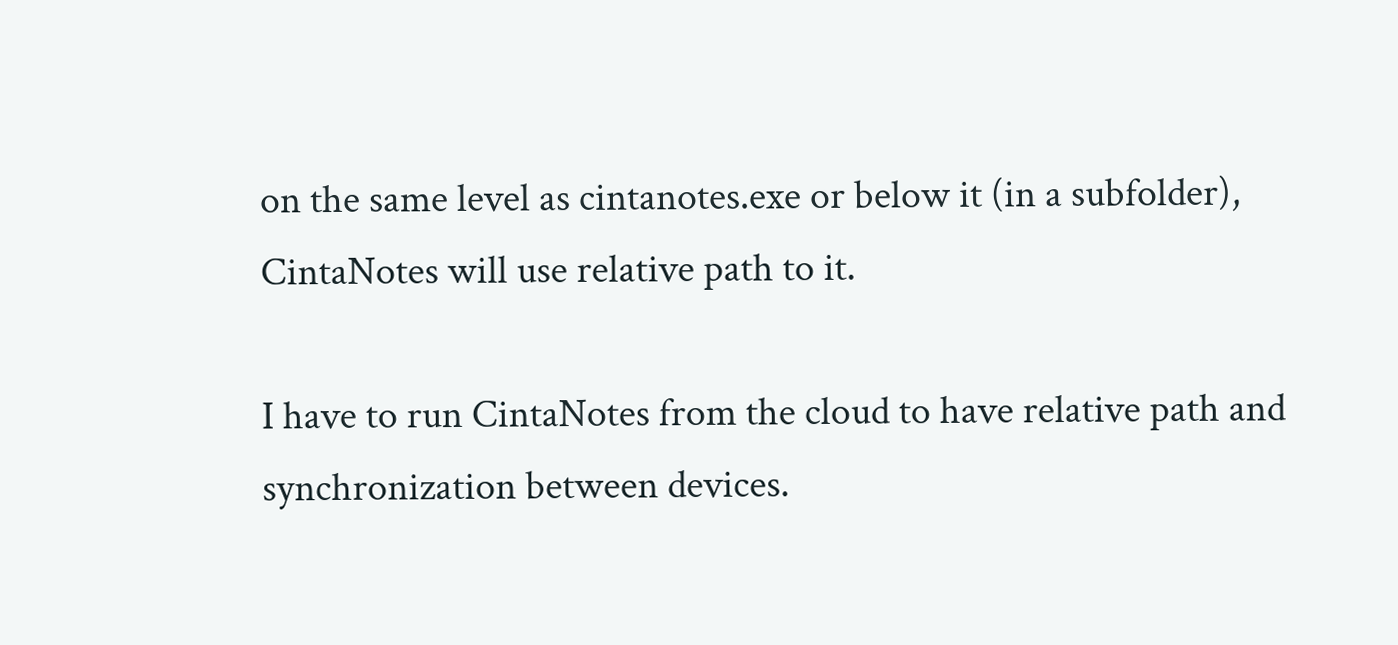on the same level as cintanotes.exe or below it (in a subfolder), CintaNotes will use relative path to it.

I have to run CintaNotes from the cloud to have relative path and synchronization between devices.